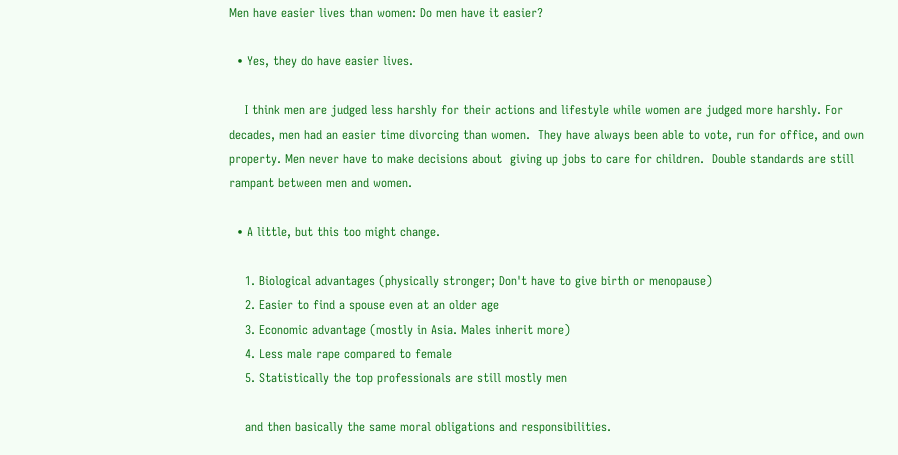Men have easier lives than women: Do men have it easier?

  • Yes, they do have easier lives.

    I think men are judged less harshly for their actions and lifestyle while women are judged more harshly. For decades, men had an easier time divorcing than women.  They have always been able to vote, run for office, and own property. Men never have to make decisions about  giving up jobs to care for children.  Double standards are still rampant between men and women.

  • A little, but this too might change.

    1. Biological advantages (physically stronger; Don't have to give birth or menopause)
    2. Easier to find a spouse even at an older age
    3. Economic advantage (mostly in Asia. Males inherit more)
    4. Less male rape compared to female
    5. Statistically the top professionals are still mostly men

    and then basically the same moral obligations and responsibilities.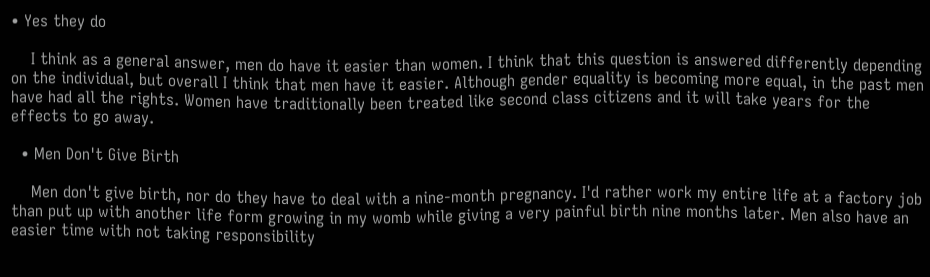• Yes they do

    I think as a general answer, men do have it easier than women. I think that this question is answered differently depending on the individual, but overall I think that men have it easier. Although gender equality is becoming more equal, in the past men have had all the rights. Women have traditionally been treated like second class citizens and it will take years for the effects to go away.

  • Men Don't Give Birth

    Men don't give birth, nor do they have to deal with a nine-month pregnancy. I'd rather work my entire life at a factory job than put up with another life form growing in my womb while giving a very painful birth nine months later. Men also have an easier time with not taking responsibility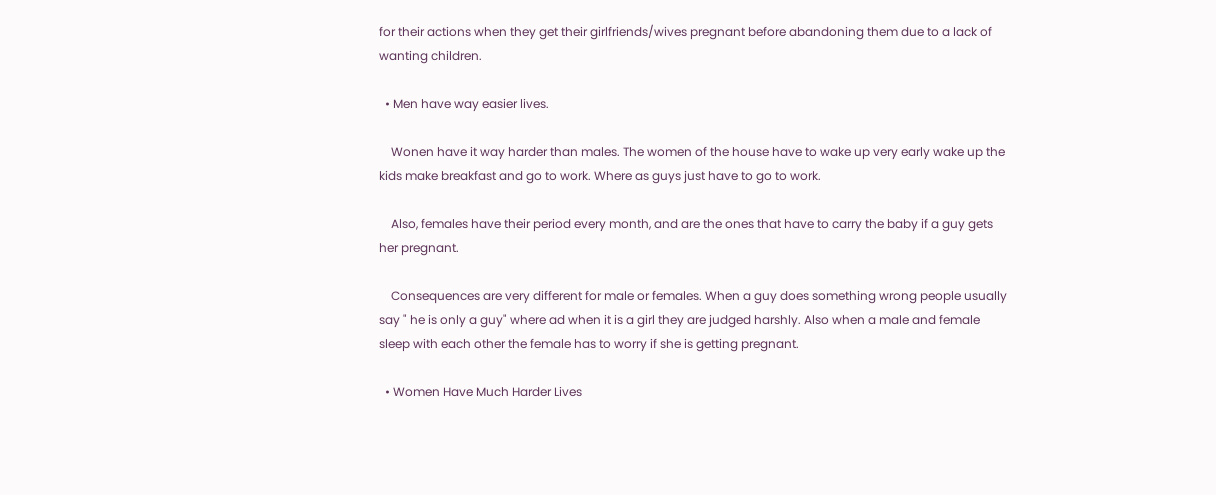for their actions when they get their girlfriends/wives pregnant before abandoning them due to a lack of wanting children.

  • Men have way easier lives.

    Wonen have it way harder than males. The women of the house have to wake up very early wake up the kids make breakfast and go to work. Where as guys just have to go to work.

    Also, females have their period every month, and are the ones that have to carry the baby if a guy gets her pregnant.

    Consequences are very different for male or females. When a guy does something wrong people usually say " he is only a guy" where ad when it is a girl they are judged harshly. Also when a male and female sleep with each other the female has to worry if she is getting pregnant.

  • Women Have Much Harder Lives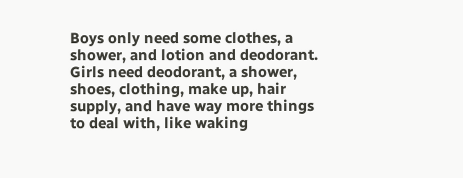Boys only need some clothes, a shower, and lotion and deodorant. Girls need deodorant, a shower, shoes, clothing, make up, hair supply, and have way more things to deal with, like waking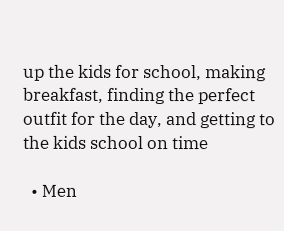up the kids for school, making breakfast, finding the perfect outfit for the day, and getting to the kids school on time

  • Men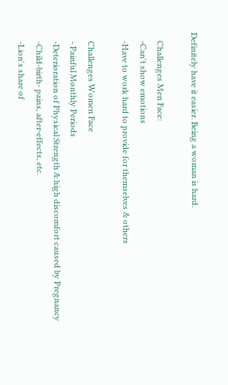Definitely have it easier. Being a woman is hard.

    Challenges Men Face:
    -Can't show emotions
    -Have to work hard to provide for themselves & others

    Challenges Women Face
    - Painful Monthly Periods
    -Deterioration of Physical Strength & high discomfort caused by Pregnancy
    -Child-birth- pains, after-effects, etc.
    -Lion's share of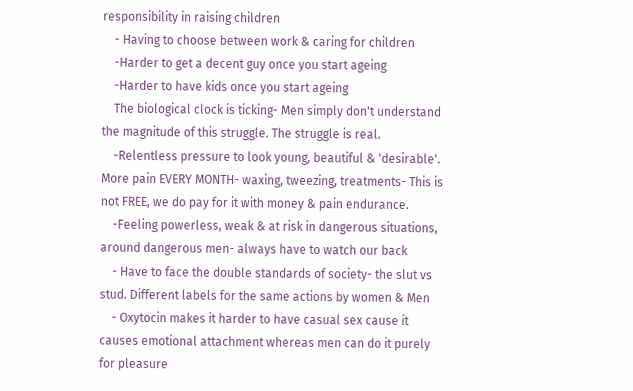responsibility in raising children
    - Having to choose between work & caring for children
    -Harder to get a decent guy once you start ageing
    -Harder to have kids once you start ageing
    The biological clock is ticking- Men simply don't understand the magnitude of this struggle. The struggle is real.
    -Relentless pressure to look young, beautiful & 'desirable'. More pain EVERY MONTH- waxing, tweezing, treatments- This is not FREE, we do pay for it with money & pain endurance.
    -Feeling powerless, weak & at risk in dangerous situations, around dangerous men- always have to watch our back
    - Have to face the double standards of society- the slut vs stud. Different labels for the same actions by women & Men
    - Oxytocin makes it harder to have casual sex cause it causes emotional attachment whereas men can do it purely for pleasure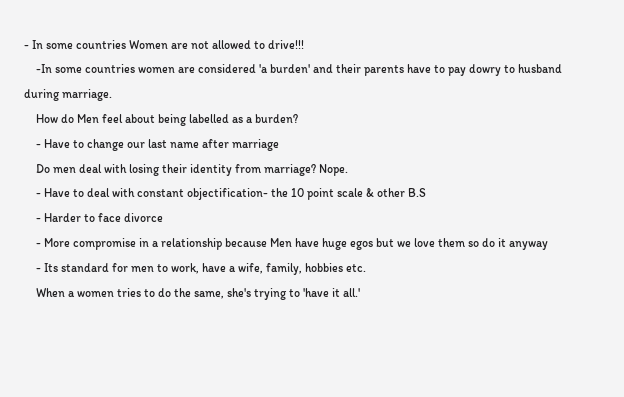- In some countries Women are not allowed to drive!!!
    -In some countries women are considered 'a burden' and their parents have to pay dowry to husband during marriage.
    How do Men feel about being labelled as a burden?
    - Have to change our last name after marriage
    Do men deal with losing their identity from marriage? Nope.
    - Have to deal with constant objectification- the 10 point scale & other B.S
    - Harder to face divorce
    - More compromise in a relationship because Men have huge egos but we love them so do it anyway
    - Its standard for men to work, have a wife, family, hobbies etc.
    When a women tries to do the same, she's trying to 'have it all.'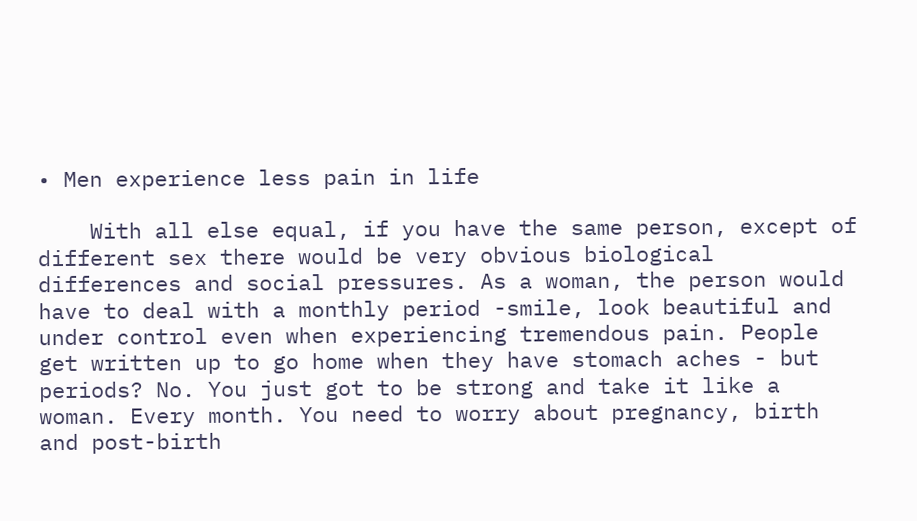• Men experience less pain in life

    With all else equal, if you have the same person, except of different sex there would be very obvious biological differences and social pressures. As a woman, the person would have to deal with a monthly period -smile, look beautiful and under control even when experiencing tremendous pain. People get written up to go home when they have stomach aches - but periods? No. You just got to be strong and take it like a woman. Every month. You need to worry about pregnancy, birth and post-birth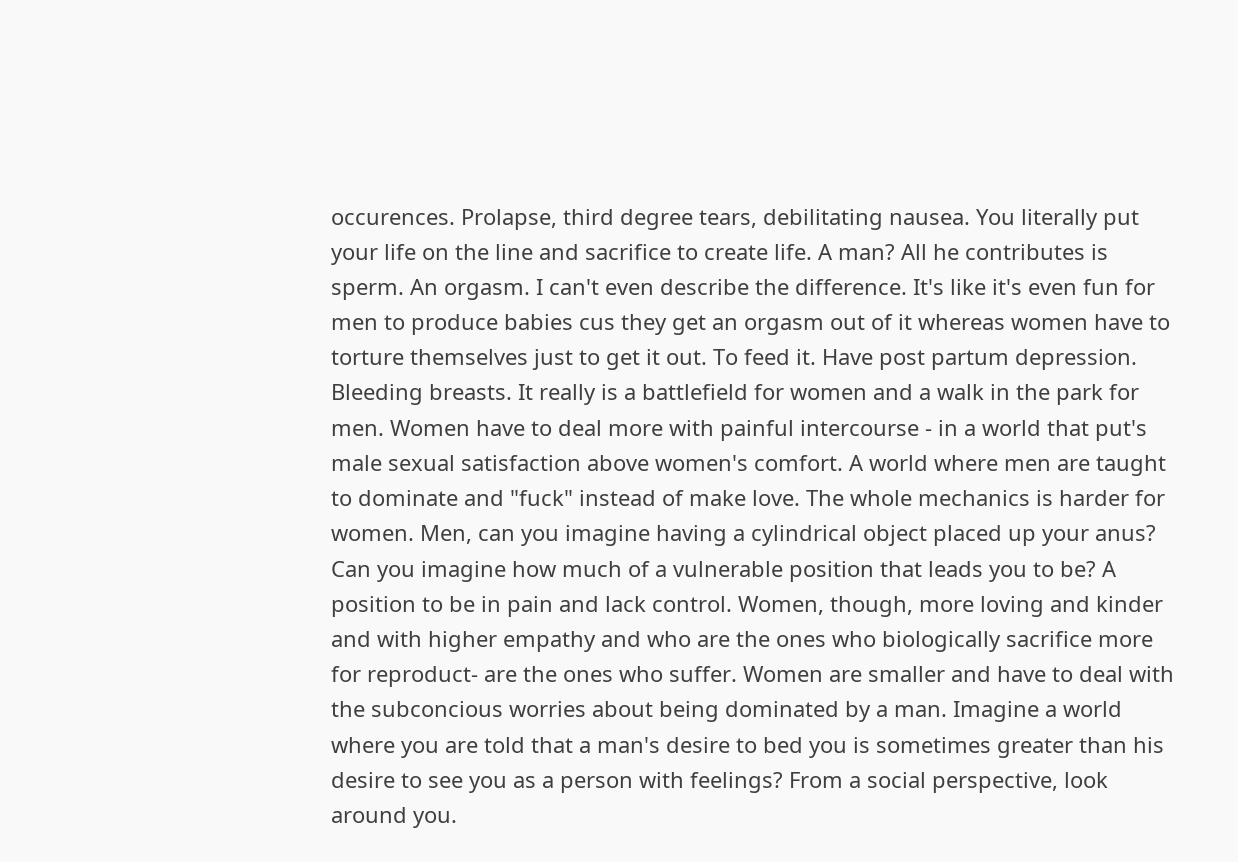occurences. Prolapse, third degree tears, debilitating nausea. You literally put your life on the line and sacrifice to create life. A man? All he contributes is sperm. An orgasm. I can't even describe the difference. It's like it's even fun for men to produce babies cus they get an orgasm out of it whereas women have to torture themselves just to get it out. To feed it. Have post partum depression. Bleeding breasts. It really is a battlefield for women and a walk in the park for men. Women have to deal more with painful intercourse - in a world that put's male sexual satisfaction above women's comfort. A world where men are taught to dominate and "fuck" instead of make love. The whole mechanics is harder for women. Men, can you imagine having a cylindrical object placed up your anus? Can you imagine how much of a vulnerable position that leads you to be? A position to be in pain and lack control. Women, though, more loving and kinder and with higher empathy and who are the ones who biologically sacrifice more for reproduct- are the ones who suffer. Women are smaller and have to deal with the subconcious worries about being dominated by a man. Imagine a world where you are told that a man's desire to bed you is sometimes greater than his desire to see you as a person with feelings? From a social perspective, look around you.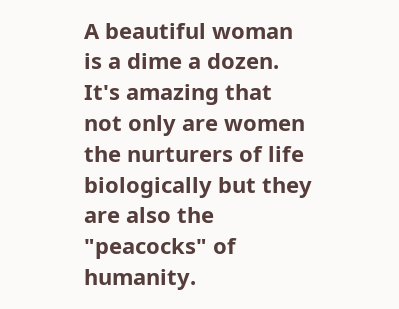A beautiful woman is a dime a dozen. It's amazing that not only are women the nurturers of life biologically but they are also the "peacocks" of humanity.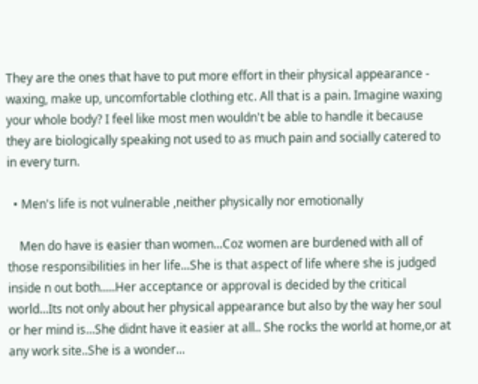They are the ones that have to put more effort in their physical appearance - waxing, make up, uncomfortable clothing etc. All that is a pain. Imagine waxing your whole body? I feel like most men wouldn't be able to handle it because they are biologically speaking not used to as much pain and socially catered to in every turn.

  • Men's life is not vulnerable ,neither physically nor emotionally

    Men do have is easier than women...Coz women are burdened with all of those responsibilities in her life...She is that aspect of life where she is judged inside n out both.....Her acceptance or approval is decided by the critical world...Its not only about her physical appearance but also by the way her soul or her mind is...She didnt have it easier at all.. She rocks the world at home,or at any work site..She is a wonder...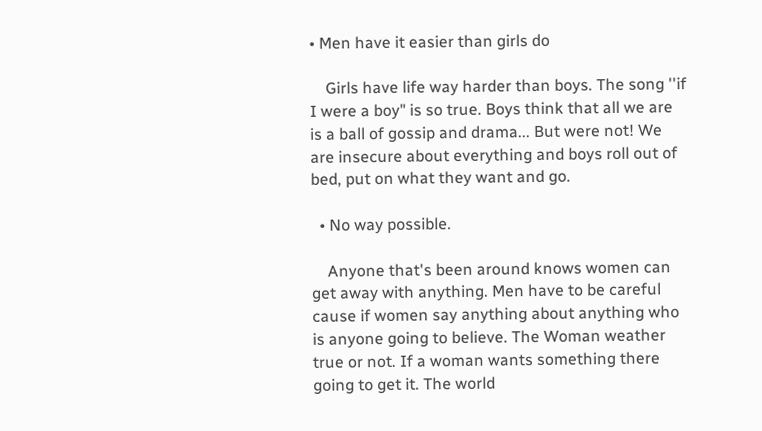• Men have it easier than girls do

    Girls have life way harder than boys. The song ''if I were a boy" is so true. Boys think that all we are is a ball of gossip and drama... But were not! We are insecure about everything and boys roll out of bed, put on what they want and go.

  • No way possible.

    Anyone that's been around knows women can get away with anything. Men have to be careful cause if women say anything about anything who is anyone going to believe. The Woman weather true or not. If a woman wants something there going to get it. The world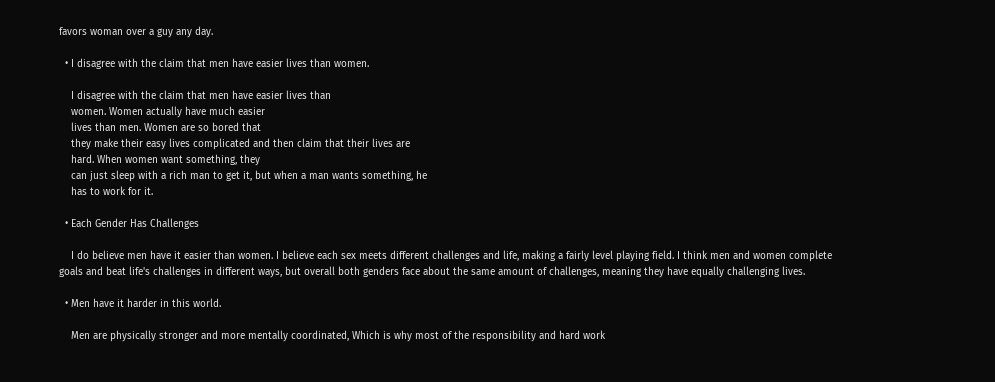favors woman over a guy any day.

  • I disagree with the claim that men have easier lives than women.

    I disagree with the claim that men have easier lives than
    women. Women actually have much easier
    lives than men. Women are so bored that
    they make their easy lives complicated and then claim that their lives are
    hard. When women want something, they
    can just sleep with a rich man to get it, but when a man wants something, he
    has to work for it.

  • Each Gender Has Challenges

    I do believe men have it easier than women. I believe each sex meets different challenges and life, making a fairly level playing field. I think men and women complete goals and beat life's challenges in different ways, but overall both genders face about the same amount of challenges, meaning they have equally challenging lives.

  • Men have it harder in this world.

    Men are physically stronger and more mentally coordinated, Which is why most of the responsibility and hard work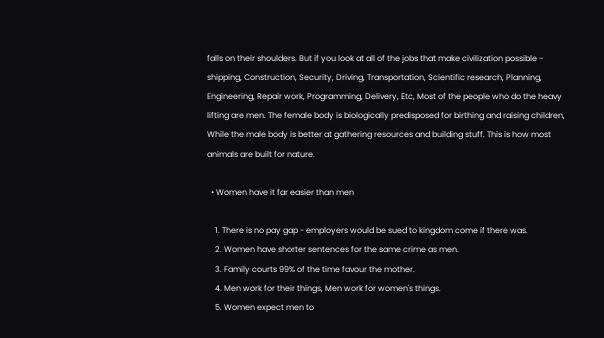falls on their shoulders. But if you look at all of the jobs that make civilization possible - shipping, Construction, Security, Driving, Transportation, Scientific research, Planning, Engineering, Repair work, Programming, Delivery, Etc, Most of the people who do the heavy lifting are men. The female body is biologically predisposed for birthing and raising children, While the male body is better at gathering resources and building stuff. This is how most animals are built for nature.

  • Women have it far easier than men

    1. There is no pay gap - employers would be sued to kingdom come if there was.
    2. Women have shorter sentences for the same crime as men.
    3. Family courts 99% of the time favour the mother.
    4. Men work for their things, Men work for women's things.
    5. Women expect men to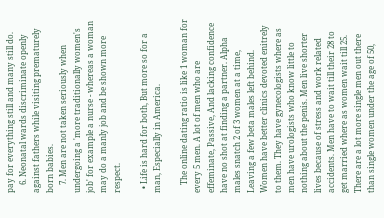pay for everything still and many still do.
    6. Neonatal wards discriminate openly against fathers while visiting prematurely born babies.
    7. Men are not taken seriously when undergoing a 'more traditionally women's job' for example a nurse - whereas a woman may do a manly job and be shown more respect.

  • Life is hard for both, But more so for a man, Especially in America.

    The online dating ratio is like 1 woman for every 5 men. A lot of men who are effeminate, Passive, And lacking confidence have no shot at finding a partner. Alpha males snatch 2 of 3 women at a time, Leaving a few beta males left behind. Women have better clinics devoted enitrely to them. They have gynecologists where as men have urologists who know little to nothing about the penis. Men live shorter lives because of stress and work related accidents. Men have to wait till their 28 to get married where as women wait till 25. There are a lot more single men out there than single women under the age of 50,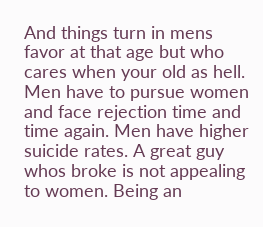And things turn in mens favor at that age but who cares when your old as hell. Men have to pursue women and face rejection time and time again. Men have higher suicide rates. A great guy whos broke is not appealing to women. Being an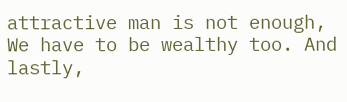attractive man is not enough, We have to be wealthy too. And lastly,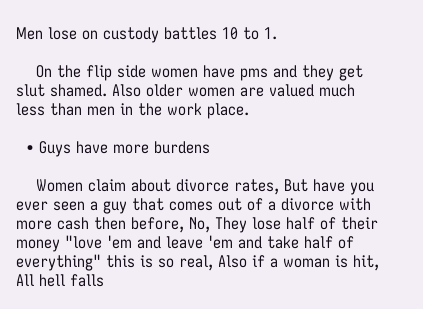Men lose on custody battles 10 to 1.

    On the flip side women have pms and they get slut shamed. Also older women are valued much less than men in the work place.

  • Guys have more burdens

    Women claim about divorce rates, But have you ever seen a guy that comes out of a divorce with more cash then before, No, They lose half of their money "love 'em and leave 'em and take half of everything" this is so real, Also if a woman is hit, All hell falls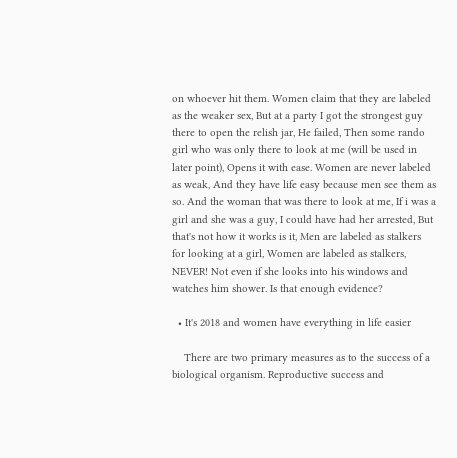on whoever hit them. Women claim that they are labeled as the weaker sex, But at a party I got the strongest guy there to open the relish jar, He failed, Then some rando girl who was only there to look at me (will be used in later point), Opens it with ease. Women are never labeled as weak, And they have life easy because men see them as so. And the woman that was there to look at me, If i was a girl and she was a guy, I could have had her arrested, But that's not how it works is it, Men are labeled as stalkers for looking at a girl, Women are labeled as stalkers, NEVER! Not even if she looks into his windows and watches him shower. Is that enough evidence?

  • It's 2018 and women have everything in life easier

    There are two primary measures as to the success of a biological organism. Reproductive success and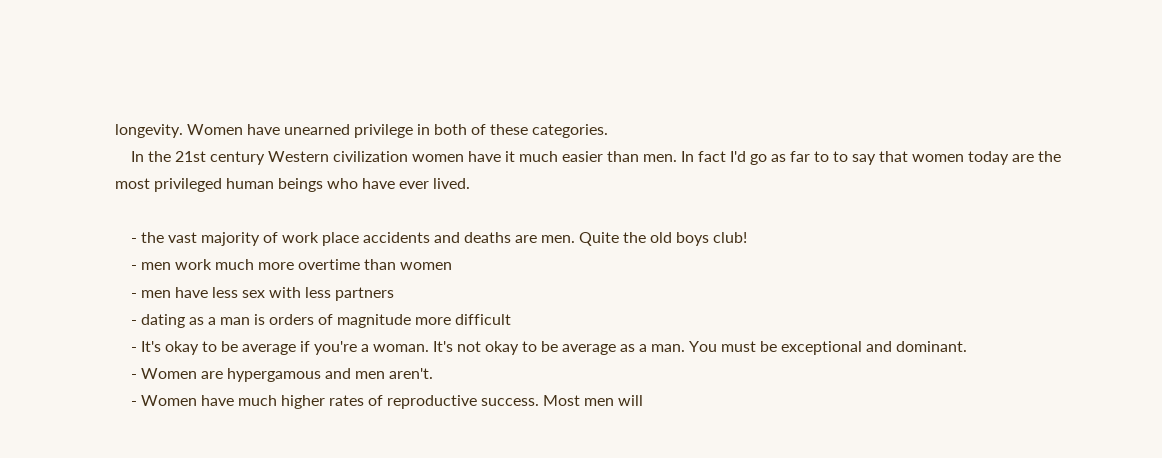longevity. Women have unearned privilege in both of these categories.
    In the 21st century Western civilization women have it much easier than men. In fact I'd go as far to to say that women today are the most privileged human beings who have ever lived.

    - the vast majority of work place accidents and deaths are men. Quite the old boys club!
    - men work much more overtime than women
    - men have less sex with less partners
    - dating as a man is orders of magnitude more difficult
    - It's okay to be average if you're a woman. It's not okay to be average as a man. You must be exceptional and dominant.
    - Women are hypergamous and men aren't.
    - Women have much higher rates of reproductive success. Most men will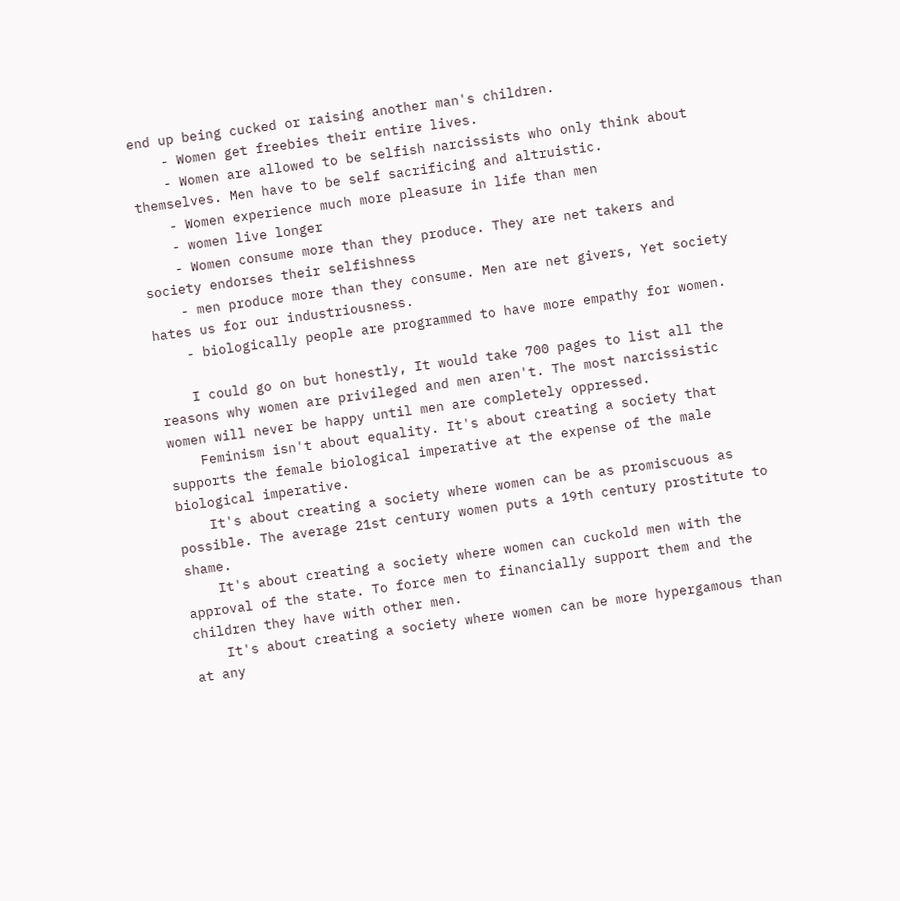end up being cucked or raising another man's children.
    - Women get freebies their entire lives.
    - Women are allowed to be selfish narcissists who only think about themselves. Men have to be self sacrificing and altruistic.
    - Women experience much more pleasure in life than men
    - women live longer
    - Women consume more than they produce. They are net takers and society endorses their selfishness
    - men produce more than they consume. Men are net givers, Yet society hates us for our industriousness.
    - biologically people are programmed to have more empathy for women.

    I could go on but honestly, It would take 700 pages to list all the reasons why women are privileged and men aren't. The most narcissistic women will never be happy until men are completely oppressed.
    Feminism isn't about equality. It's about creating a society that supports the female biological imperative at the expense of the male biological imperative.
    It's about creating a society where women can be as promiscuous as possible. The average 21st century women puts a 19th century prostitute to shame.
    It's about creating a society where women can cuckold men with the approval of the state. To force men to financially support them and the children they have with other men.
    It's about creating a society where women can be more hypergamous than at any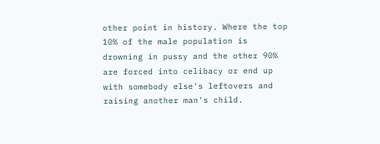other point in history. Where the top 10% of the male population is drowning in pussy and the other 90% are forced into celibacy or end up with somebody else's leftovers and raising another man's child.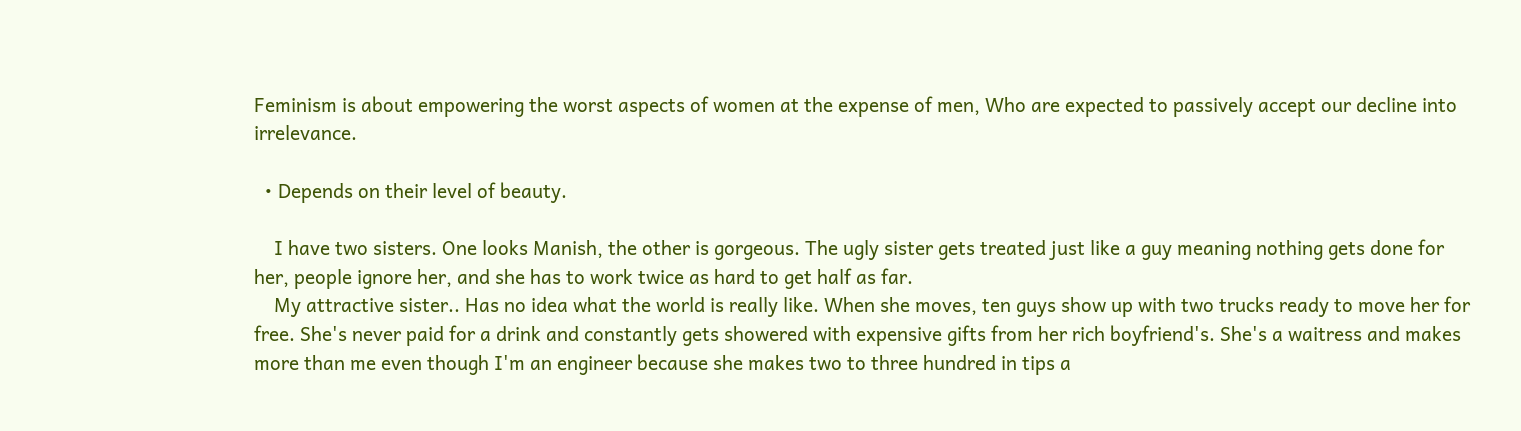Feminism is about empowering the worst aspects of women at the expense of men, Who are expected to passively accept our decline into irrelevance.

  • Depends on their level of beauty.

    I have two sisters. One looks Manish, the other is gorgeous. The ugly sister gets treated just like a guy meaning nothing gets done for her, people ignore her, and she has to work twice as hard to get half as far.
    My attractive sister.. Has no idea what the world is really like. When she moves, ten guys show up with two trucks ready to move her for free. She's never paid for a drink and constantly gets showered with expensive gifts from her rich boyfriend's. She's a waitress and makes more than me even though I'm an engineer because she makes two to three hundred in tips a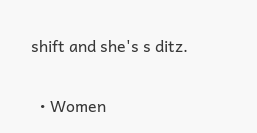shift and she's s ditz.

  • Women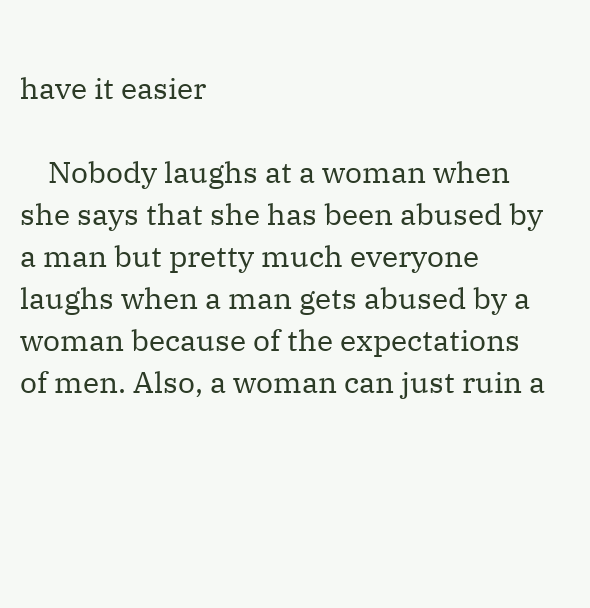have it easier

    Nobody laughs at a woman when she says that she has been abused by a man but pretty much everyone laughs when a man gets abused by a woman because of the expectations of men. Also, a woman can just ruin a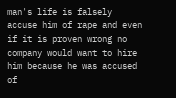man's life is falsely accuse him of rape and even if it is proven wrong no company would want to hire him because he was accused of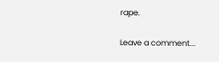rape.

Leave a comment...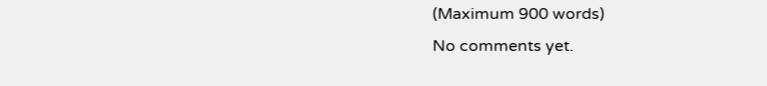(Maximum 900 words)
No comments yet.